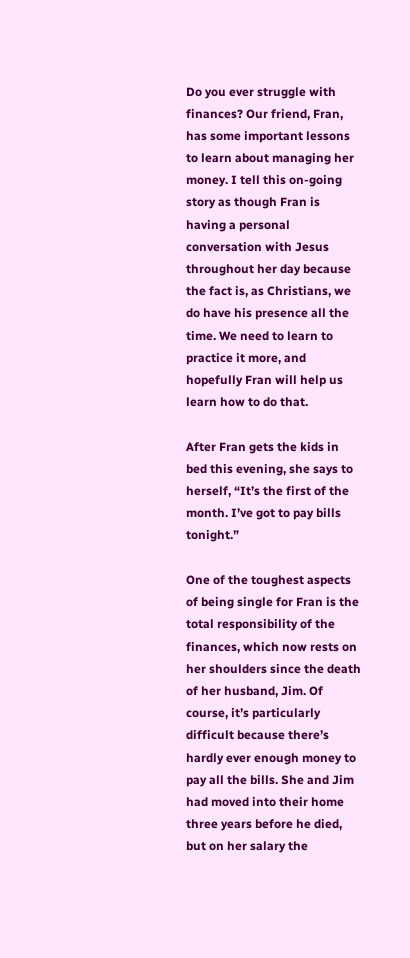Do you ever struggle with finances? Our friend, Fran, has some important lessons to learn about managing her money. I tell this on-going story as though Fran is having a personal conversation with Jesus throughout her day because the fact is, as Christians, we do have his presence all the time. We need to learn to practice it more, and hopefully Fran will help us learn how to do that.

After Fran gets the kids in bed this evening, she says to herself, “It’s the first of the month. I’ve got to pay bills tonight.”

One of the toughest aspects of being single for Fran is the total responsibility of the finances, which now rests on her shoulders since the death of her husband, Jim. Of course, it’s particularly difficult because there’s hardly ever enough money to pay all the bills. She and Jim had moved into their home three years before he died, but on her salary the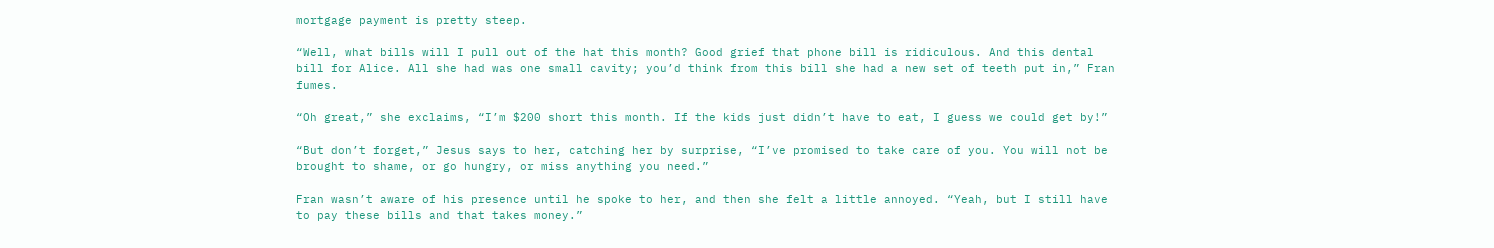mortgage payment is pretty steep.

“Well, what bills will I pull out of the hat this month? Good grief that phone bill is ridiculous. And this dental bill for Alice. All she had was one small cavity; you’d think from this bill she had a new set of teeth put in,” Fran fumes.

“Oh great,” she exclaims, “I’m $200 short this month. If the kids just didn’t have to eat, I guess we could get by!”

“But don’t forget,” Jesus says to her, catching her by surprise, “I’ve promised to take care of you. You will not be brought to shame, or go hungry, or miss anything you need.”

Fran wasn’t aware of his presence until he spoke to her, and then she felt a little annoyed. “Yeah, but I still have to pay these bills and that takes money.”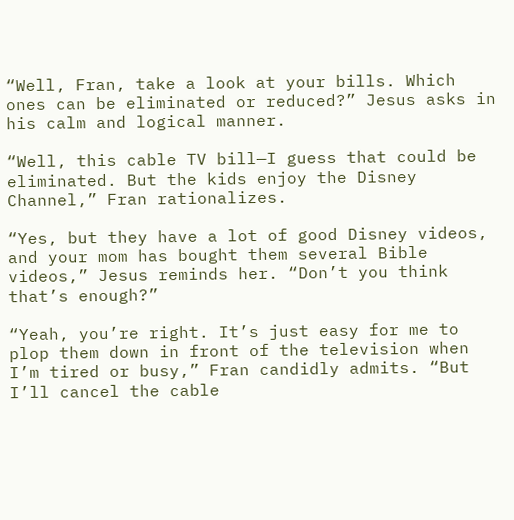“Well, Fran, take a look at your bills. Which ones can be eliminated or reduced?” Jesus asks in his calm and logical manner.

“Well, this cable TV bill—I guess that could be eliminated. But the kids enjoy the Disney Channel,” Fran rationalizes.

“Yes, but they have a lot of good Disney videos, and your mom has bought them several Bible videos,” Jesus reminds her. “Don’t you think that’s enough?”

“Yeah, you’re right. It’s just easy for me to plop them down in front of the television when I’m tired or busy,” Fran candidly admits. “But I’ll cancel the cable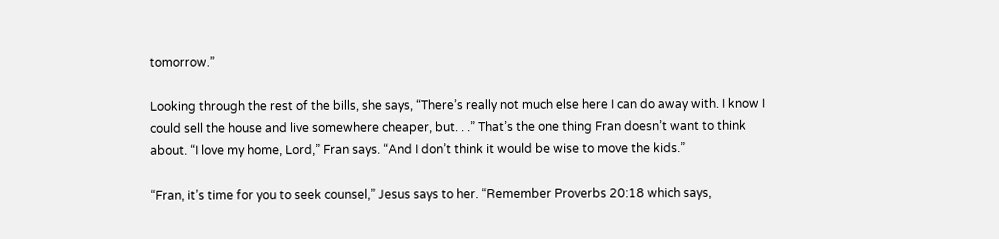tomorrow.”

Looking through the rest of the bills, she says, “There’s really not much else here I can do away with. I know I could sell the house and live somewhere cheaper, but. . .” That’s the one thing Fran doesn’t want to think about. “I love my home, Lord,” Fran says. “And I don’t think it would be wise to move the kids.”

“Fran, it’s time for you to seek counsel,” Jesus says to her. “Remember Proverbs 20:18 which says,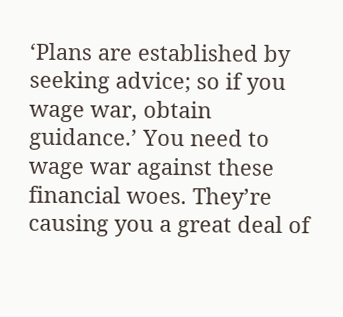‘Plans are established by seeking advice; so if you wage war, obtain guidance.’ You need to wage war against these financial woes. They’re causing you a great deal of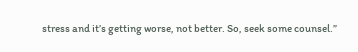stress and it’s getting worse, not better. So, seek some counsel.”